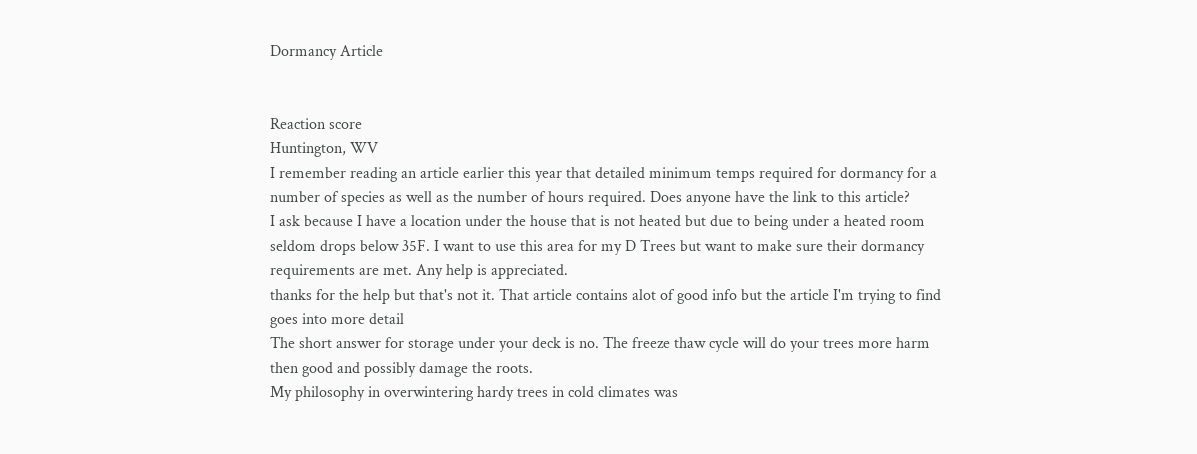Dormancy Article


Reaction score
Huntington, WV
I remember reading an article earlier this year that detailed minimum temps required for dormancy for a number of species as well as the number of hours required. Does anyone have the link to this article?
I ask because I have a location under the house that is not heated but due to being under a heated room seldom drops below 35F. I want to use this area for my D Trees but want to make sure their dormancy requirements are met. Any help is appreciated.
thanks for the help but that's not it. That article contains alot of good info but the article I'm trying to find goes into more detail
The short answer for storage under your deck is no. The freeze thaw cycle will do your trees more harm then good and possibly damage the roots.
My philosophy in overwintering hardy trees in cold climates was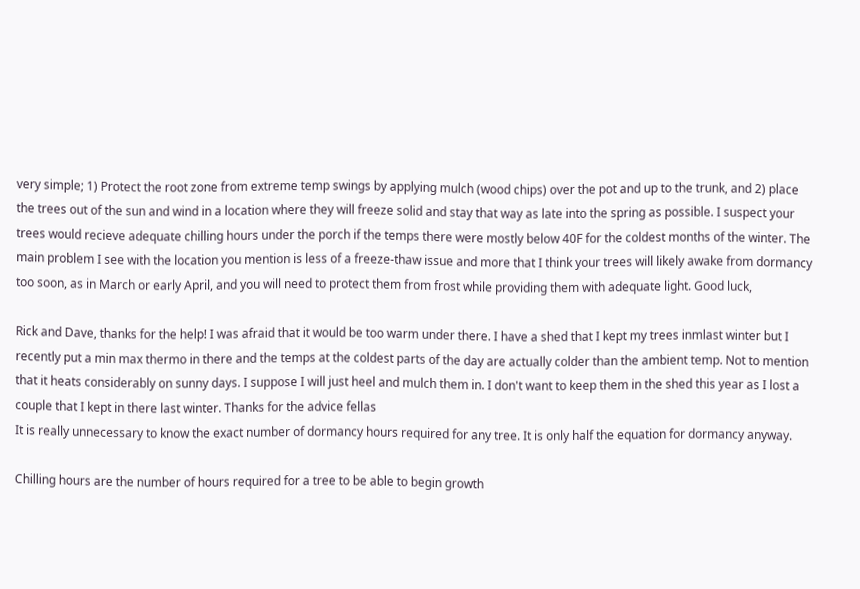very simple; 1) Protect the root zone from extreme temp swings by applying mulch (wood chips) over the pot and up to the trunk, and 2) place the trees out of the sun and wind in a location where they will freeze solid and stay that way as late into the spring as possible. I suspect your trees would recieve adequate chilling hours under the porch if the temps there were mostly below 40F for the coldest months of the winter. The main problem I see with the location you mention is less of a freeze-thaw issue and more that I think your trees will likely awake from dormancy too soon, as in March or early April, and you will need to protect them from frost while providing them with adequate light. Good luck,

Rick and Dave, thanks for the help! I was afraid that it would be too warm under there. I have a shed that I kept my trees inmlast winter but I recently put a min max thermo in there and the temps at the coldest parts of the day are actually colder than the ambient temp. Not to mention that it heats considerably on sunny days. I suppose I will just heel and mulch them in. I don't want to keep them in the shed this year as I lost a couple that I kept in there last winter. Thanks for the advice fellas
It is really unnecessary to know the exact number of dormancy hours required for any tree. It is only half the equation for dormancy anyway.

Chilling hours are the number of hours required for a tree to be able to begin growth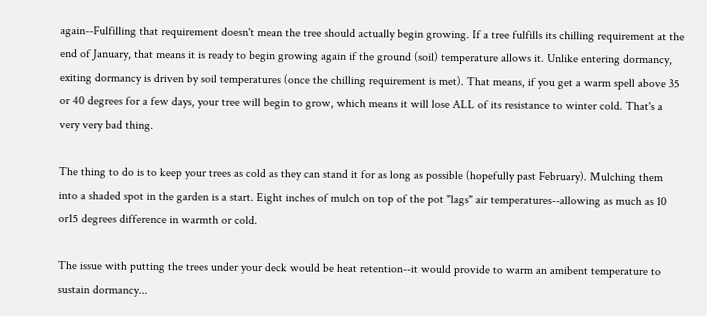again--Fulfilling that requirement doesn't mean the tree should actually begin growing. If a tree fulfills its chilling requirement at the end of January, that means it is ready to begin growing again if the ground (soil) temperature allows it. Unlike entering dormancy, exiting dormancy is driven by soil temperatures (once the chilling requirement is met). That means, if you get a warm spell above 35 or 40 degrees for a few days, your tree will begin to grow, which means it will lose ALL of its resistance to winter cold. That's a very very bad thing.

The thing to do is to keep your trees as cold as they can stand it for as long as possible (hopefully past February). Mulching them into a shaded spot in the garden is a start. Eight inches of mulch on top of the pot "lags" air temperatures--allowing as much as 10 or15 degrees difference in warmth or cold.

The issue with putting the trees under your deck would be heat retention--it would provide to warm an amibent temperature to sustain dormancy...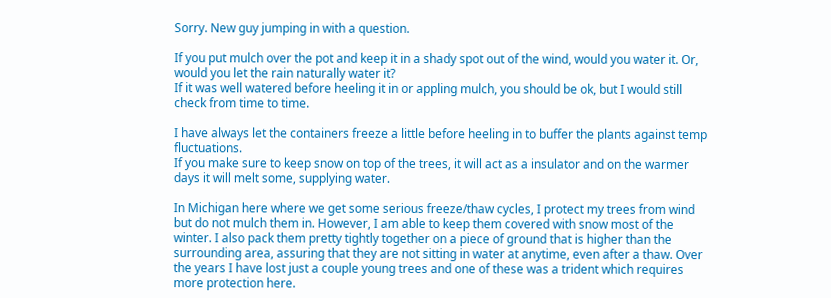Sorry. New guy jumping in with a question.

If you put mulch over the pot and keep it in a shady spot out of the wind, would you water it. Or, would you let the rain naturally water it?
If it was well watered before heeling it in or appling mulch, you should be ok, but I would still check from time to time.

I have always let the containers freeze a little before heeling in to buffer the plants against temp fluctuations.
If you make sure to keep snow on top of the trees, it will act as a insulator and on the warmer days it will melt some, supplying water.

In Michigan here where we get some serious freeze/thaw cycles, I protect my trees from wind but do not mulch them in. However, I am able to keep them covered with snow most of the winter. I also pack them pretty tightly together on a piece of ground that is higher than the surrounding area, assuring that they are not sitting in water at anytime, even after a thaw. Over the years I have lost just a couple young trees and one of these was a trident which requires more protection here.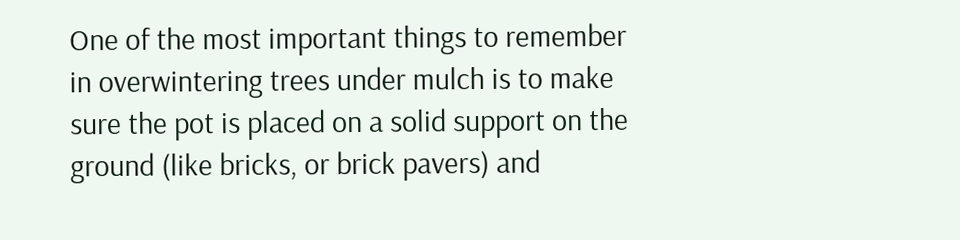One of the most important things to remember in overwintering trees under mulch is to make sure the pot is placed on a solid support on the ground (like bricks, or brick pavers) and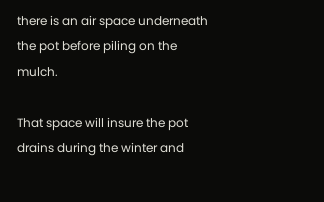there is an air space underneath the pot before piling on the mulch.

That space will insure the pot drains during the winter and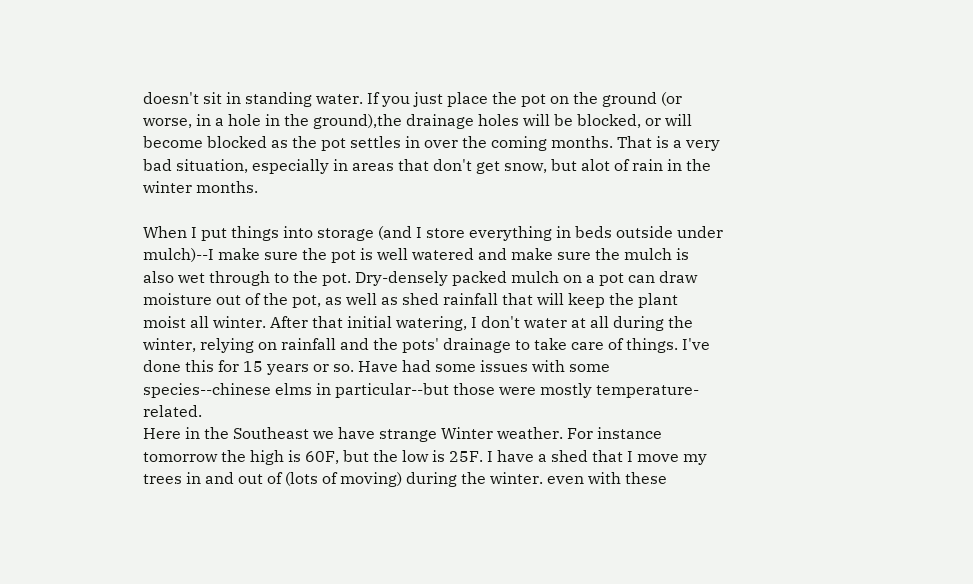doesn't sit in standing water. If you just place the pot on the ground (or worse, in a hole in the ground),the drainage holes will be blocked, or will become blocked as the pot settles in over the coming months. That is a very bad situation, especially in areas that don't get snow, but alot of rain in the winter months.

When I put things into storage (and I store everything in beds outside under mulch)--I make sure the pot is well watered and make sure the mulch is also wet through to the pot. Dry-densely packed mulch on a pot can draw moisture out of the pot, as well as shed rainfall that will keep the plant moist all winter. After that initial watering, I don't water at all during the winter, relying on rainfall and the pots' drainage to take care of things. I've done this for 15 years or so. Have had some issues with some species--chinese elms in particular--but those were mostly temperature-related.
Here in the Southeast we have strange Winter weather. For instance tomorrow the high is 60F, but the low is 25F. I have a shed that I move my trees in and out of (lots of moving) during the winter. even with these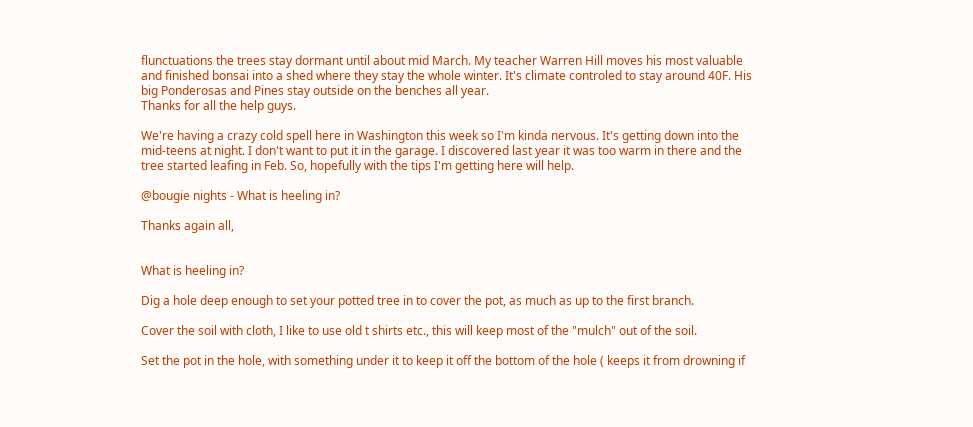flunctuations the trees stay dormant until about mid March. My teacher Warren Hill moves his most valuable and finished bonsai into a shed where they stay the whole winter. It's climate controled to stay around 40F. His big Ponderosas and Pines stay outside on the benches all year.
Thanks for all the help guys.

We're having a crazy cold spell here in Washington this week so I'm kinda nervous. It's getting down into the mid-teens at night. I don't want to put it in the garage. I discovered last year it was too warm in there and the tree started leafing in Feb. So, hopefully with the tips I'm getting here will help.

@bougie nights - What is heeling in?

Thanks again all,


What is heeling in?

Dig a hole deep enough to set your potted tree in to cover the pot, as much as up to the first branch.

Cover the soil with cloth, I like to use old t shirts etc., this will keep most of the "mulch" out of the soil.

Set the pot in the hole, with something under it to keep it off the bottom of the hole ( keeps it from drowning if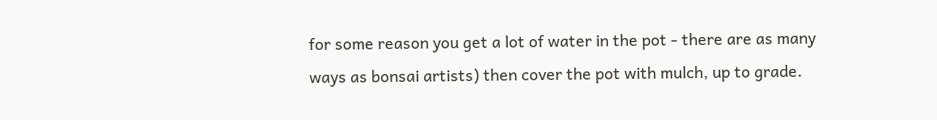for some reason you get a lot of water in the pot - there are as many ways as bonsai artists) then cover the pot with mulch, up to grade.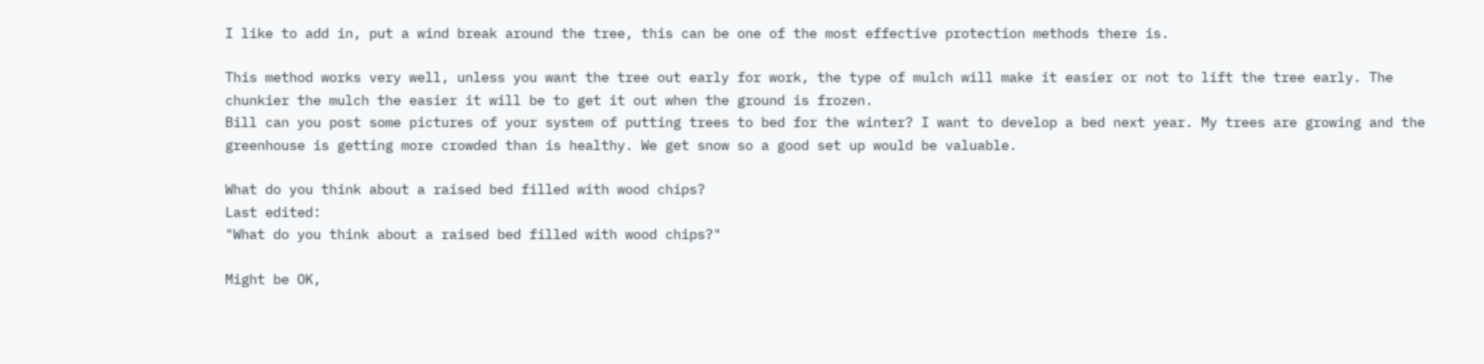I like to add in, put a wind break around the tree, this can be one of the most effective protection methods there is.

This method works very well, unless you want the tree out early for work, the type of mulch will make it easier or not to lift the tree early. The chunkier the mulch the easier it will be to get it out when the ground is frozen.
Bill can you post some pictures of your system of putting trees to bed for the winter? I want to develop a bed next year. My trees are growing and the greenhouse is getting more crowded than is healthy. We get snow so a good set up would be valuable.

What do you think about a raised bed filled with wood chips?
Last edited:
"What do you think about a raised bed filled with wood chips?"

Might be OK,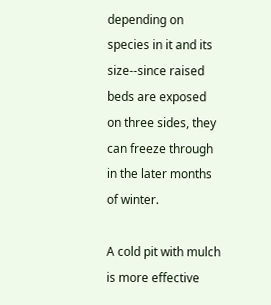depending on species in it and its size--since raised beds are exposed on three sides, they can freeze through in the later months of winter.

A cold pit with mulch is more effective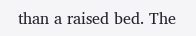than a raised bed. The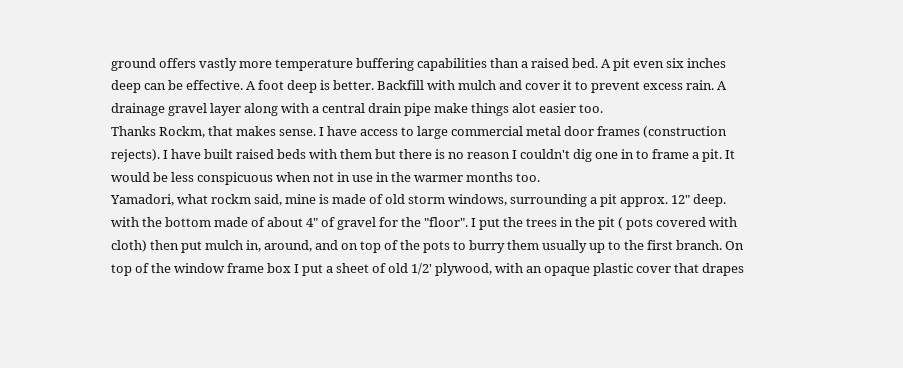ground offers vastly more temperature buffering capabilities than a raised bed. A pit even six inches deep can be effective. A foot deep is better. Backfill with mulch and cover it to prevent excess rain. A drainage gravel layer along with a central drain pipe make things alot easier too.
Thanks Rockm, that makes sense. I have access to large commercial metal door frames (construction rejects). I have built raised beds with them but there is no reason I couldn't dig one in to frame a pit. It would be less conspicuous when not in use in the warmer months too.
Yamadori, what rockm said, mine is made of old storm windows, surrounding a pit approx. 12" deep.
with the bottom made of about 4" of gravel for the "floor". I put the trees in the pit ( pots covered with cloth) then put mulch in, around, and on top of the pots to burry them usually up to the first branch. On top of the window frame box I put a sheet of old 1/2' plywood, with an opaque plastic cover that drapes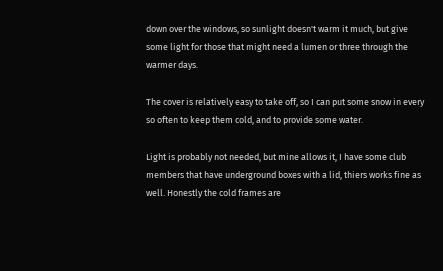down over the windows, so sunlight doesn't warm it much, but give some light for those that might need a lumen or three through the warmer days.

The cover is relatively easy to take off, so I can put some snow in every so often to keep them cold, and to provide some water.

Light is probably not needed, but mine allows it, I have some club members that have underground boxes with a lid, thiers works fine as well. Honestly the cold frames are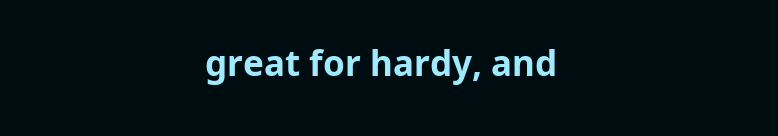great for hardy, and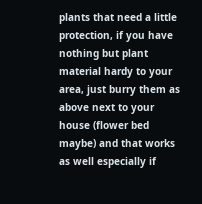plants that need a little protection, if you have nothing but plant material hardy to your area, just burry them as above next to your house (flower bed maybe) and that works as well especially if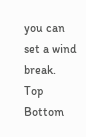you can set a wind break.
Top Bottom